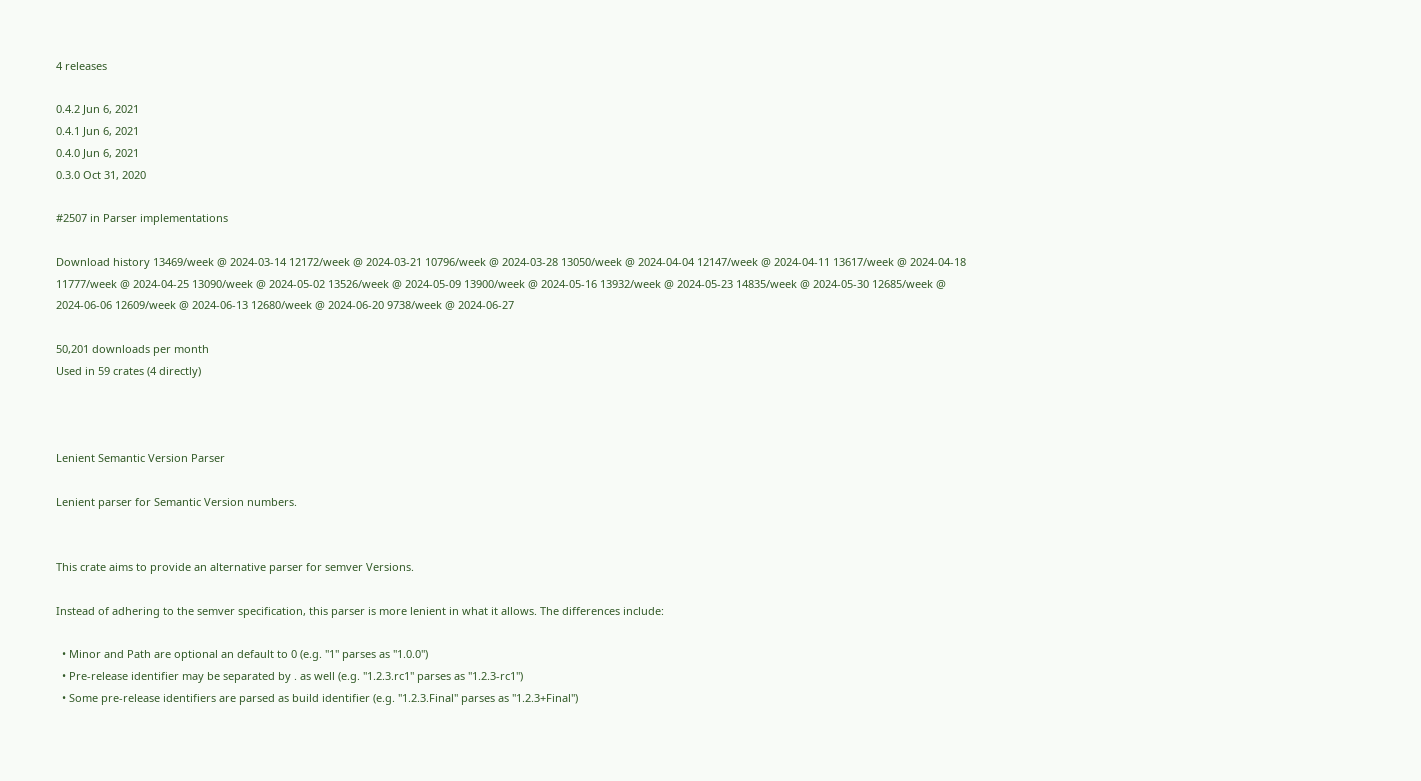4 releases

0.4.2 Jun 6, 2021
0.4.1 Jun 6, 2021
0.4.0 Jun 6, 2021
0.3.0 Oct 31, 2020

#2507 in Parser implementations

Download history 13469/week @ 2024-03-14 12172/week @ 2024-03-21 10796/week @ 2024-03-28 13050/week @ 2024-04-04 12147/week @ 2024-04-11 13617/week @ 2024-04-18 11777/week @ 2024-04-25 13090/week @ 2024-05-02 13526/week @ 2024-05-09 13900/week @ 2024-05-16 13932/week @ 2024-05-23 14835/week @ 2024-05-30 12685/week @ 2024-06-06 12609/week @ 2024-06-13 12680/week @ 2024-06-20 9738/week @ 2024-06-27

50,201 downloads per month
Used in 59 crates (4 directly)



Lenient Semantic Version Parser

Lenient parser for Semantic Version numbers.


This crate aims to provide an alternative parser for semver Versions.

Instead of adhering to the semver specification, this parser is more lenient in what it allows. The differences include:

  • Minor and Path are optional an default to 0 (e.g. "1" parses as "1.0.0")
  • Pre-release identifier may be separated by . as well (e.g. "1.2.3.rc1" parses as "1.2.3-rc1")
  • Some pre-release identifiers are parsed as build identifier (e.g. "1.2.3.Final" parses as "1.2.3+Final")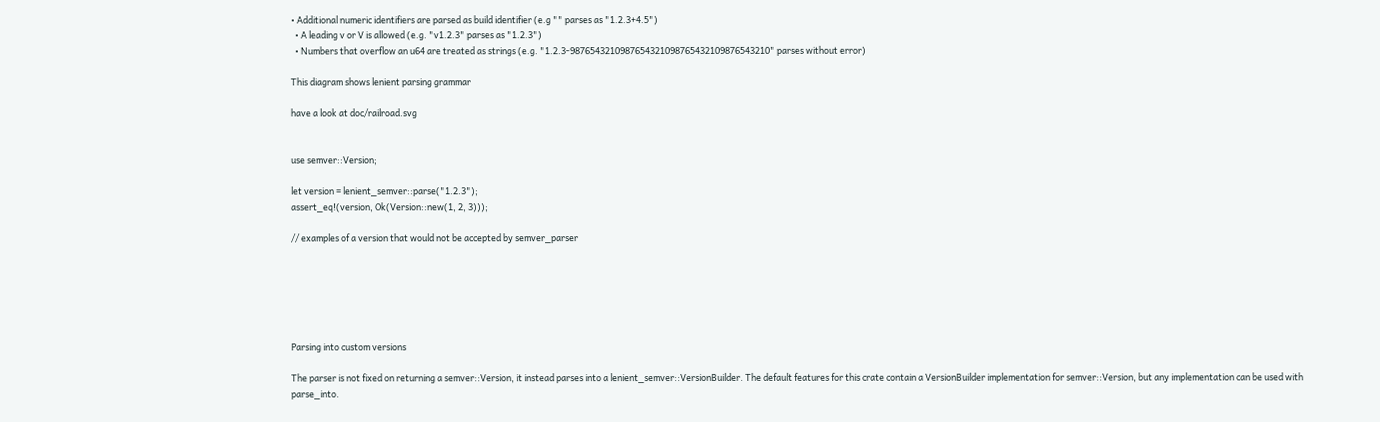• Additional numeric identifiers are parsed as build identifier (e.g "" parses as "1.2.3+4.5")
  • A leading v or V is allowed (e.g. "v1.2.3" parses as "1.2.3")
  • Numbers that overflow an u64 are treated as strings (e.g. "1.2.3-9876543210987654321098765432109876543210" parses without error)

This diagram shows lenient parsing grammar

have a look at doc/railroad.svg


use semver::Version;

let version = lenient_semver::parse("1.2.3");
assert_eq!(version, Ok(Version::new(1, 2, 3)));

// examples of a version that would not be accepted by semver_parser






Parsing into custom versions

The parser is not fixed on returning a semver::Version, it instead parses into a lenient_semver::VersionBuilder. The default features for this crate contain a VersionBuilder implementation for semver::Version, but any implementation can be used with parse_into.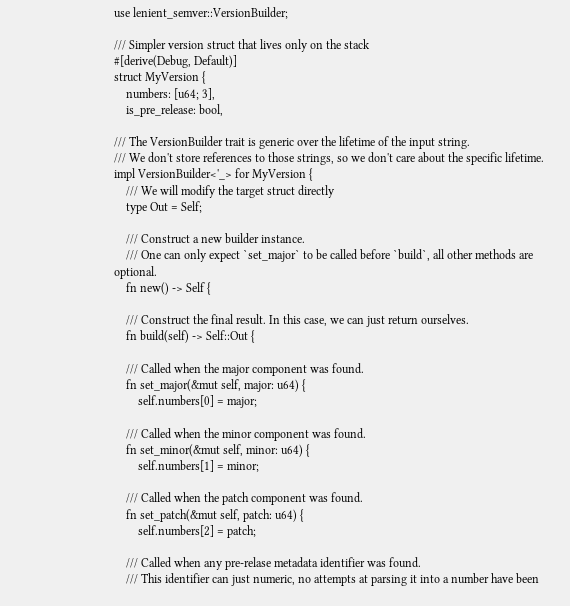use lenient_semver::VersionBuilder;

/// Simpler version struct that lives only on the stack
#[derive(Debug, Default)]
struct MyVersion {
    numbers: [u64; 3],
    is_pre_release: bool,

/// The VersionBuilder trait is generic over the lifetime of the input string.
/// We don't store references to those strings, so we don't care about the specific lifetime.
impl VersionBuilder<'_> for MyVersion {
    /// We will modify the target struct directly
    type Out = Self;

    /// Construct a new builder instance.
    /// One can only expect `set_major` to be called before `build`, all other methods are optional.
    fn new() -> Self {

    /// Construct the final result. In this case, we can just return ourselves.
    fn build(self) -> Self::Out {

    /// Called when the major component was found.
    fn set_major(&mut self, major: u64) {
        self.numbers[0] = major;

    /// Called when the minor component was found.
    fn set_minor(&mut self, minor: u64) {
        self.numbers[1] = minor;

    /// Called when the patch component was found.
    fn set_patch(&mut self, patch: u64) {
        self.numbers[2] = patch;

    /// Called when any pre-relase metadata identifier was found.
    /// This identifier can just numeric, no attempts at parsing it into a number have been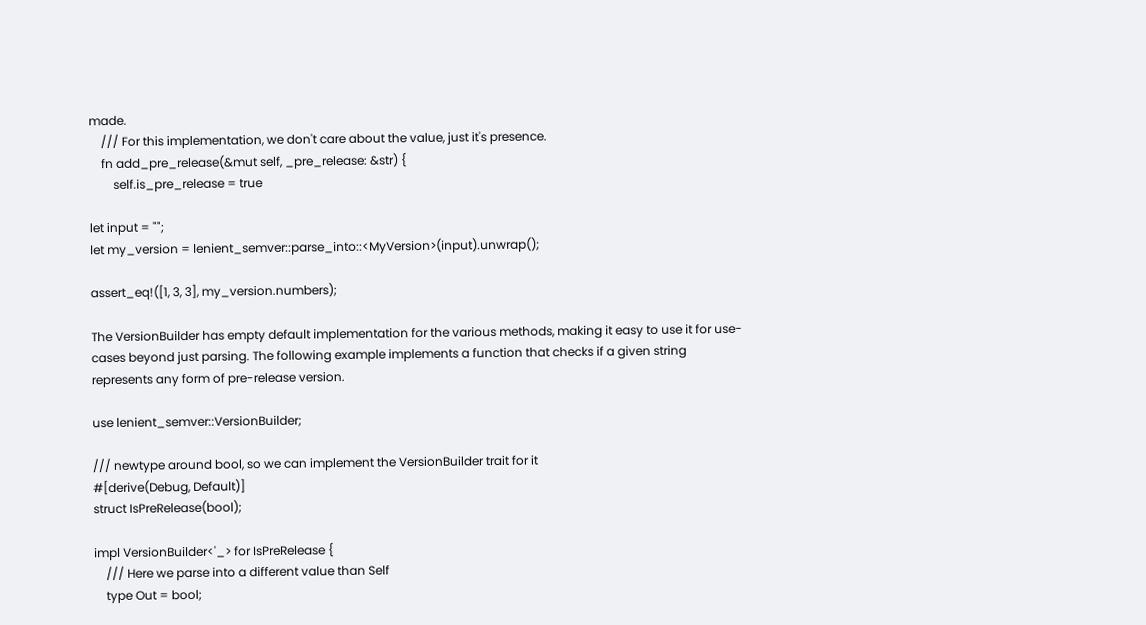made.
    /// For this implementation, we don't care about the value, just it's presence.
    fn add_pre_release(&mut self, _pre_release: &str) {
        self.is_pre_release = true

let input = "";
let my_version = lenient_semver::parse_into::<MyVersion>(input).unwrap();

assert_eq!([1, 3, 3], my_version.numbers);

The VersionBuilder has empty default implementation for the various methods, making it easy to use it for use-cases beyond just parsing. The following example implements a function that checks if a given string represents any form of pre-release version.

use lenient_semver::VersionBuilder;

/// newtype around bool, so we can implement the VersionBuilder trait for it
#[derive(Debug, Default)]
struct IsPreRelease(bool);

impl VersionBuilder<'_> for IsPreRelease {
    /// Here we parse into a different value than Self
    type Out = bool;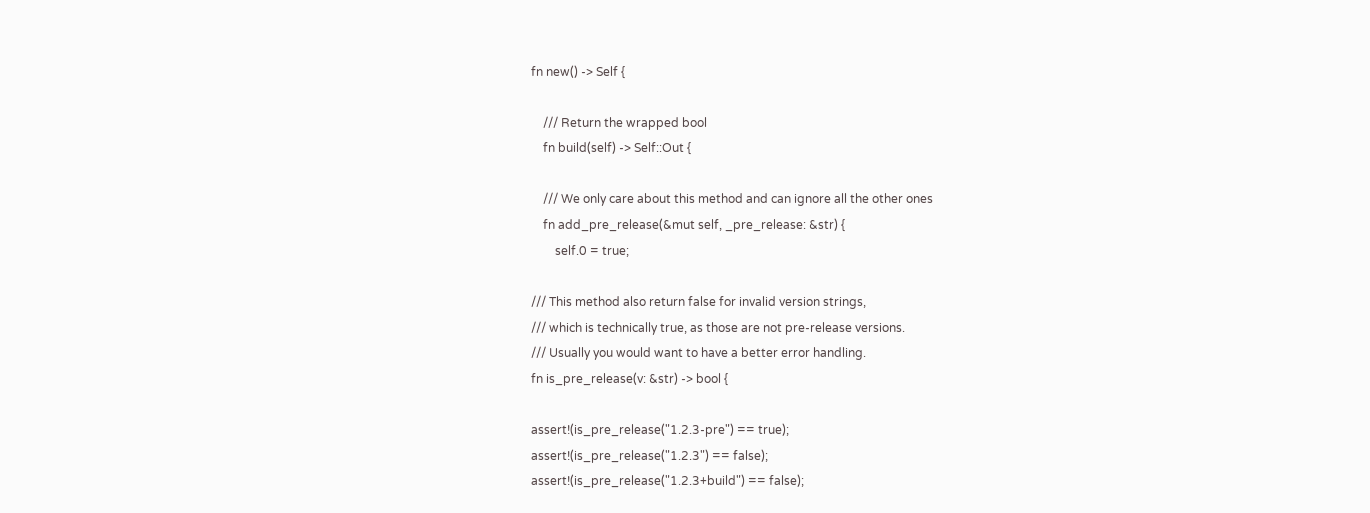fn new() -> Self {

    /// Return the wrapped bool
    fn build(self) -> Self::Out {

    /// We only care about this method and can ignore all the other ones
    fn add_pre_release(&mut self, _pre_release: &str) {
        self.0 = true;

/// This method also return false for invalid version strings,
/// which is technically true, as those are not pre-release versions.
/// Usually you would want to have a better error handling.
fn is_pre_release(v: &str) -> bool {

assert!(is_pre_release("1.2.3-pre") == true);
assert!(is_pre_release("1.2.3") == false);
assert!(is_pre_release("1.2.3+build") == false);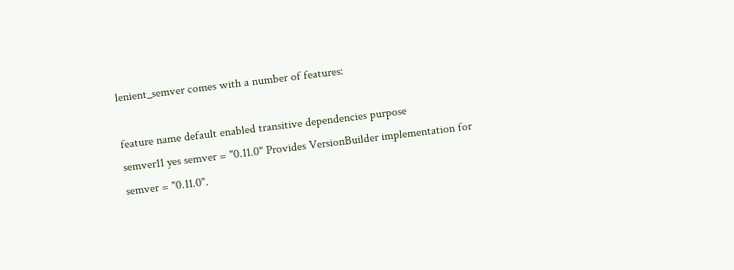lenient_semver comes with a number of features:

feature name default enabled transitive dependencies purpose
semver11 yes semver = "0.11.0" Provides VersionBuilder implementation for semver = "0.11.0".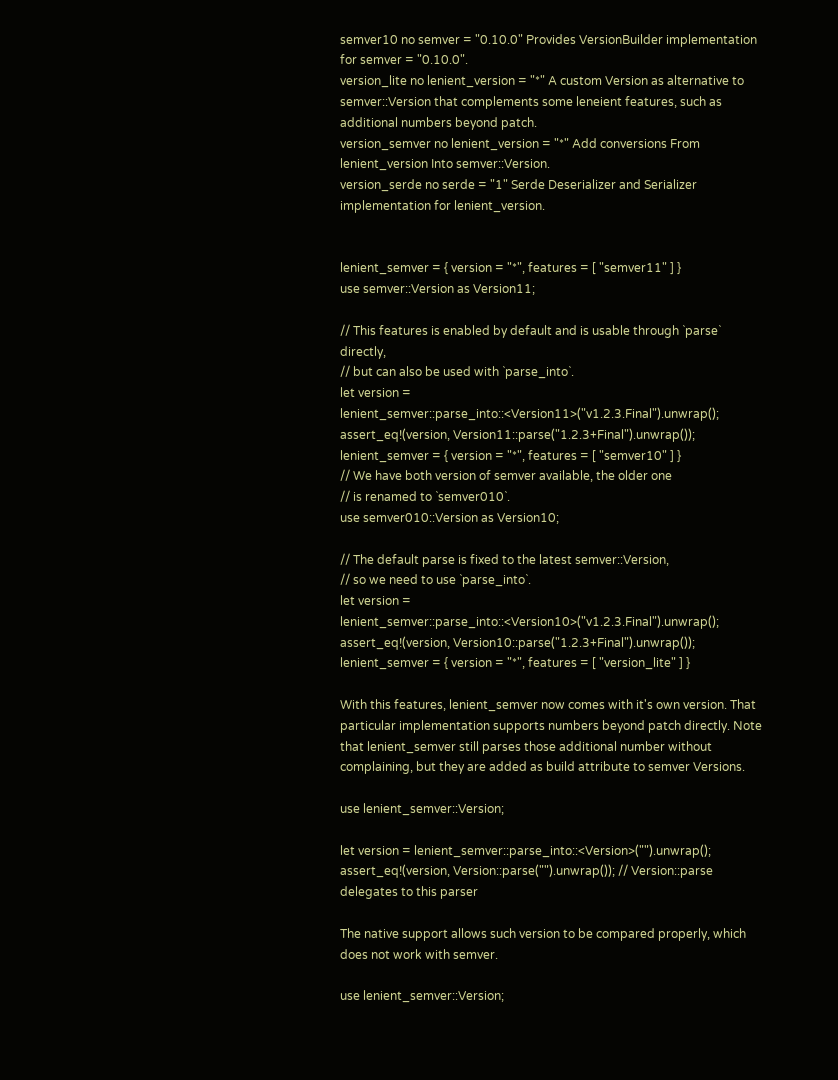semver10 no semver = "0.10.0" Provides VersionBuilder implementation for semver = "0.10.0".
version_lite no lenient_version = "*" A custom Version as alternative to semver::Version that complements some leneient features, such as additional numbers beyond patch.
version_semver no lenient_version = "*" Add conversions From lenient_version Into semver::Version.
version_serde no serde = "1" Serde Deserializer and Serializer implementation for lenient_version.


lenient_semver = { version = "*", features = [ "semver11" ] }
use semver::Version as Version11;

// This features is enabled by default and is usable through `parse` directly,
// but can also be used with `parse_into`.
let version = lenient_semver::parse_into::<Version11>("v1.2.3.Final").unwrap();
assert_eq!(version, Version11::parse("1.2.3+Final").unwrap());
lenient_semver = { version = "*", features = [ "semver10" ] }
// We have both version of semver available, the older one
// is renamed to `semver010`.
use semver010::Version as Version10;

// The default parse is fixed to the latest semver::Version,
// so we need to use `parse_into`.
let version = lenient_semver::parse_into::<Version10>("v1.2.3.Final").unwrap();
assert_eq!(version, Version10::parse("1.2.3+Final").unwrap());
lenient_semver = { version = "*", features = [ "version_lite" ] }

With this features, lenient_semver now comes with it's own version. That particular implementation supports numbers beyond patch directly. Note that lenient_semver still parses those additional number without complaining, but they are added as build attribute to semver Versions.

use lenient_semver::Version;

let version = lenient_semver::parse_into::<Version>("").unwrap();
assert_eq!(version, Version::parse("").unwrap()); // Version::parse delegates to this parser

The native support allows such version to be compared properly, which does not work with semver.

use lenient_semver::Version;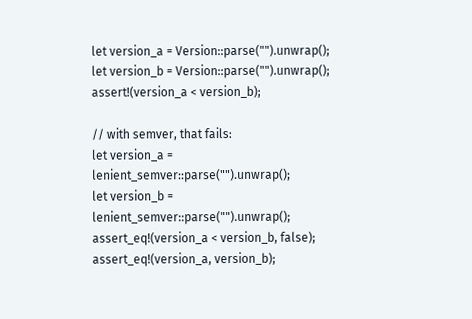let version_a = Version::parse("").unwrap();
let version_b = Version::parse("").unwrap();
assert!(version_a < version_b);

// with semver, that fails:
let version_a = lenient_semver::parse("").unwrap();
let version_b = lenient_semver::parse("").unwrap();
assert_eq!(version_a < version_b, false);
assert_eq!(version_a, version_b);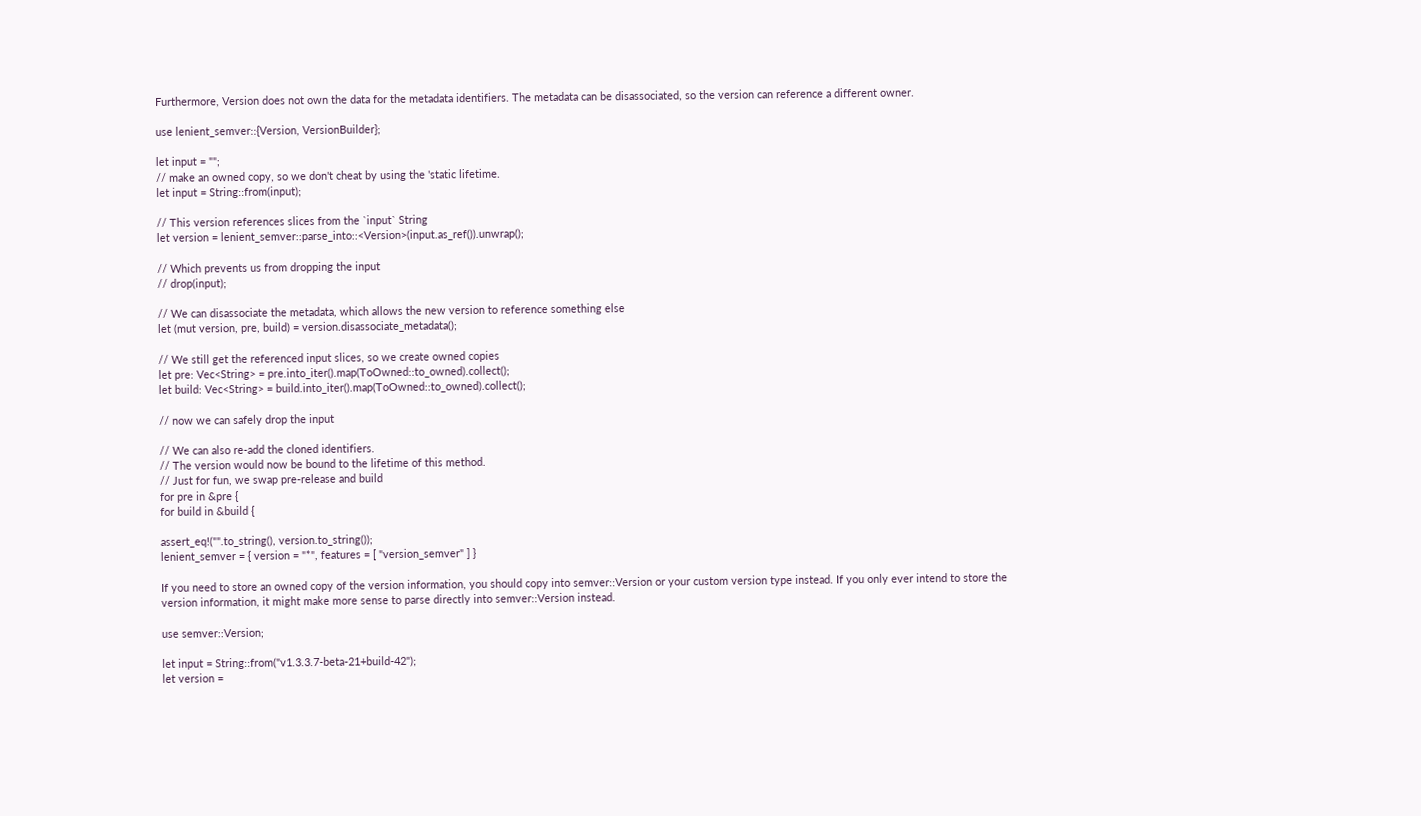Furthermore, Version does not own the data for the metadata identifiers. The metadata can be disassociated, so the version can reference a different owner.

use lenient_semver::{Version, VersionBuilder};

let input = "";
// make an owned copy, so we don't cheat by using the 'static lifetime.
let input = String::from(input);

// This version references slices from the `input` String
let version = lenient_semver::parse_into::<Version>(input.as_ref()).unwrap();

// Which prevents us from dropping the input
// drop(input);

// We can disassociate the metadata, which allows the new version to reference something else
let (mut version, pre, build) = version.disassociate_metadata();

// We still get the referenced input slices, so we create owned copies
let pre: Vec<String> = pre.into_iter().map(ToOwned::to_owned).collect();
let build: Vec<String> = build.into_iter().map(ToOwned::to_owned).collect();

// now we can safely drop the input

// We can also re-add the cloned identifiers.
// The version would now be bound to the lifetime of this method.
// Just for fun, we swap pre-release and build
for pre in &pre {
for build in &build {

assert_eq!("".to_string(), version.to_string());
lenient_semver = { version = "*", features = [ "version_semver" ] }

If you need to store an owned copy of the version information, you should copy into semver::Version or your custom version type instead. If you only ever intend to store the version information, it might make more sense to parse directly into semver::Version instead.

use semver::Version;

let input = String::from("v1.3.3.7-beta-21+build-42");
let version =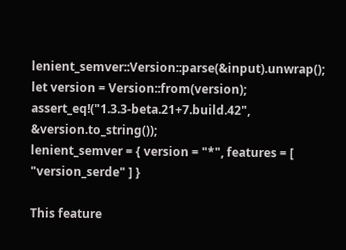lenient_semver::Version::parse(&input).unwrap();
let version = Version::from(version);
assert_eq!("1.3.3-beta.21+7.build.42", &version.to_string());
lenient_semver = { version = "*", features = [ "version_serde" ] }

This feature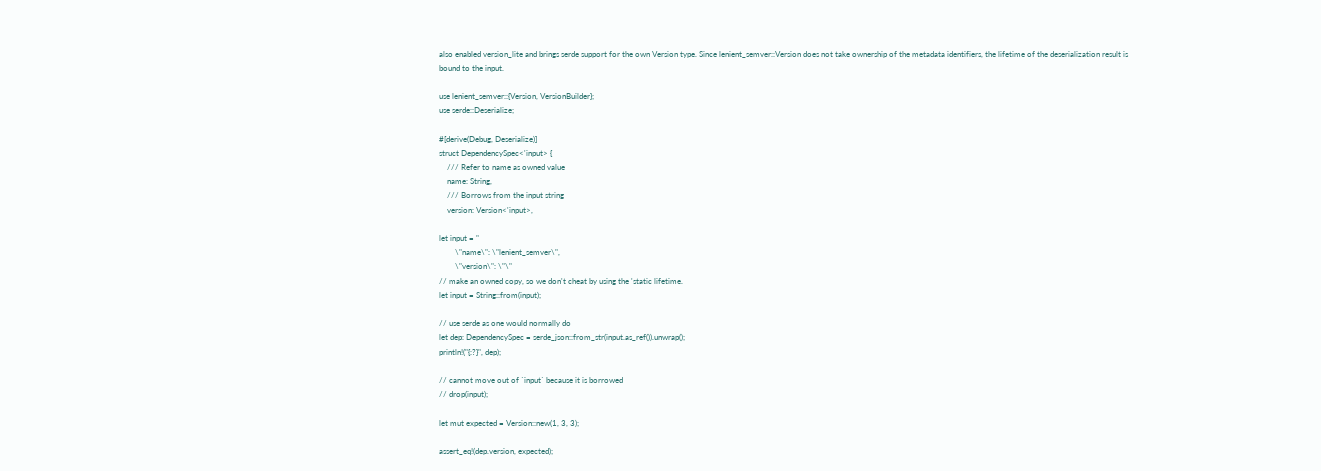also enabled version_lite and brings serde support for the own Version type. Since lenient_semver::Version does not take ownership of the metadata identifiers, the lifetime of the deserialization result is bound to the input.

use lenient_semver::{Version, VersionBuilder};
use serde::Deserialize;

#[derive(Debug, Deserialize)]
struct DependencySpec<'input> {
    /// Refer to name as owned value
    name: String,
    /// Borrows from the input string
    version: Version<'input>,

let input = "
        \"name\": \"lenient_semver\",
        \"version\": \"\"
// make an owned copy, so we don't cheat by using the 'static lifetime.
let input = String::from(input);

// use serde as one would normally do
let dep: DependencySpec = serde_json::from_str(input.as_ref()).unwrap();
println!("{:?}", dep);

// cannot move out of `input` because it is borrowed
// drop(input);

let mut expected = Version::new(1, 3, 3);

assert_eq!(dep.version, expected);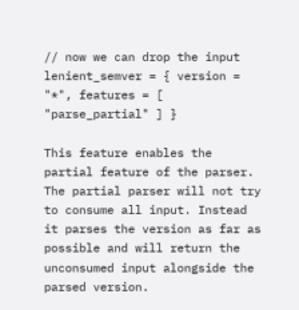// now we can drop the input
lenient_semver = { version = "*", features = [ "parse_partial" ] }

This feature enables the partial feature of the parser. The partial parser will not try to consume all input. Instead it parses the version as far as possible and will return the unconsumed input alongside the parsed version.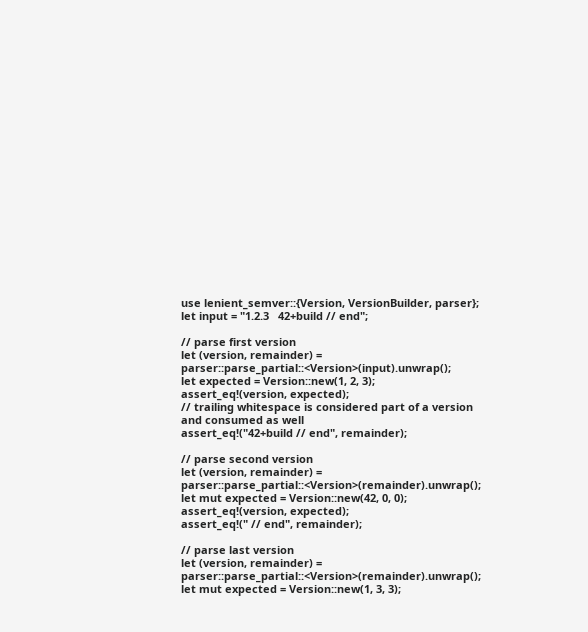use lenient_semver::{Version, VersionBuilder, parser};
let input = "1.2.3   42+build // end";

// parse first version
let (version, remainder) = parser::parse_partial::<Version>(input).unwrap();
let expected = Version::new(1, 2, 3);
assert_eq!(version, expected);
// trailing whitespace is considered part of a version and consumed as well
assert_eq!("42+build // end", remainder);

// parse second version
let (version, remainder) = parser::parse_partial::<Version>(remainder).unwrap();
let mut expected = Version::new(42, 0, 0);
assert_eq!(version, expected);
assert_eq!(" // end", remainder);

// parse last version
let (version, remainder) = parser::parse_partial::<Version>(remainder).unwrap();
let mut expected = Version::new(1, 3, 3);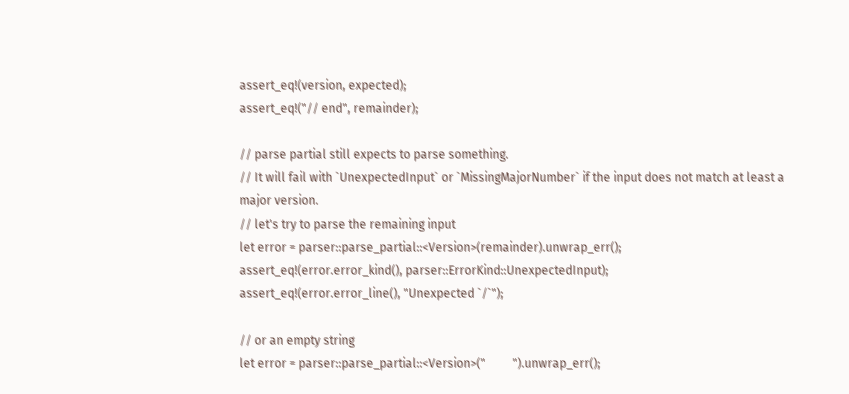assert_eq!(version, expected);
assert_eq!("// end", remainder);

// parse partial still expects to parse something.
// It will fail with `UnexpectedInput` or `MissingMajorNumber` if the input does not match at least a major version.
// let's try to parse the remaining input
let error = parser::parse_partial::<Version>(remainder).unwrap_err();
assert_eq!(error.error_kind(), parser::ErrorKind::UnexpectedInput);
assert_eq!(error.error_line(), "Unexpected `/`");

// or an empty string
let error = parser::parse_partial::<Version>("         ").unwrap_err();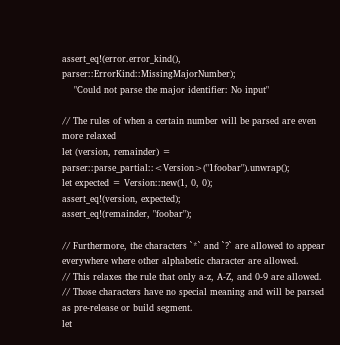assert_eq!(error.error_kind(), parser::ErrorKind::MissingMajorNumber);
    "Could not parse the major identifier: No input"

// The rules of when a certain number will be parsed are even more relaxed
let (version, remainder) = parser::parse_partial::<Version>("1foobar").unwrap();
let expected = Version::new(1, 0, 0);
assert_eq!(version, expected);
assert_eq!(remainder, "foobar");

// Furthermore, the characters `*` and `?` are allowed to appear everywhere where other alphabetic character are allowed.
// This relaxes the rule that only a-z, A-Z, and 0-9 are allowed.
// Those characters have no special meaning and will be parsed as pre-release or build segment.
let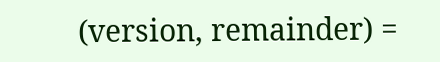(version, remainder) =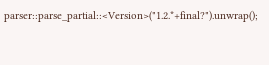parser::parse_partial::<Version>("1.2.*+final?").unwrap();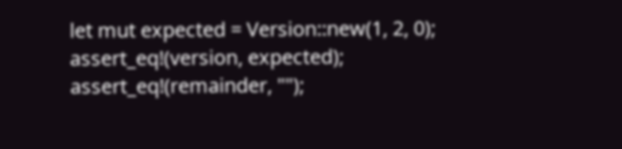let mut expected = Version::new(1, 2, 0);
assert_eq!(version, expected);
assert_eq!(remainder, "");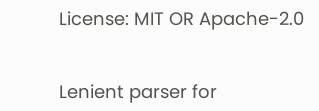License: MIT OR Apache-2.0


Lenient parser for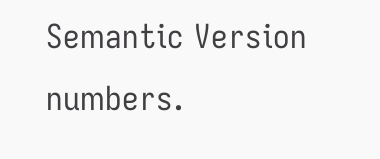Semantic Version numbers.